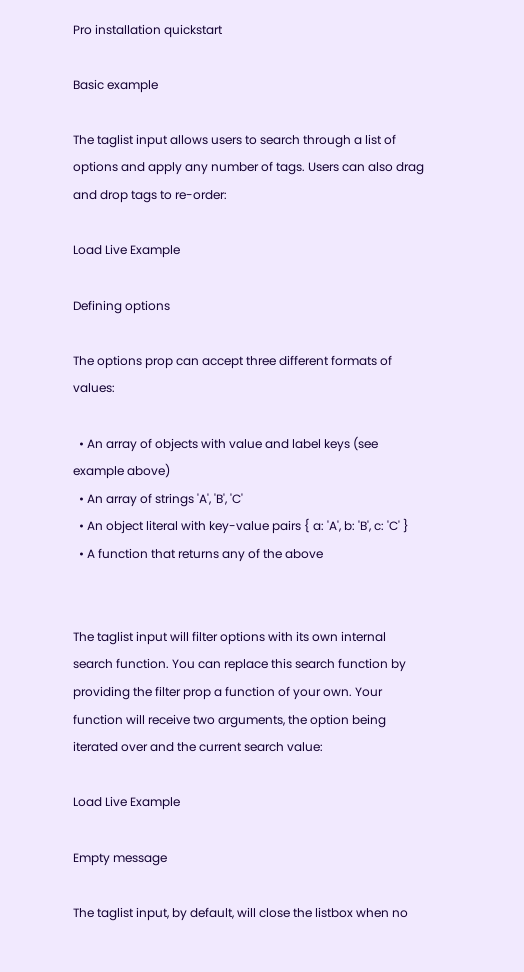Pro installation quickstart

Basic example

The taglist input allows users to search through a list of options and apply any number of tags. Users can also drag and drop tags to re-order:

Load Live Example

Defining options

The options prop can accept three different formats of values:

  • An array of objects with value and label keys (see example above)
  • An array of strings 'A', 'B', 'C'
  • An object literal with key-value pairs { a: 'A', b: 'B', c: 'C' }
  • A function that returns any of the above


The taglist input will filter options with its own internal search function. You can replace this search function by providing the filter prop a function of your own. Your function will receive two arguments, the option being iterated over and the current search value:

Load Live Example

Empty message

The taglist input, by default, will close the listbox when no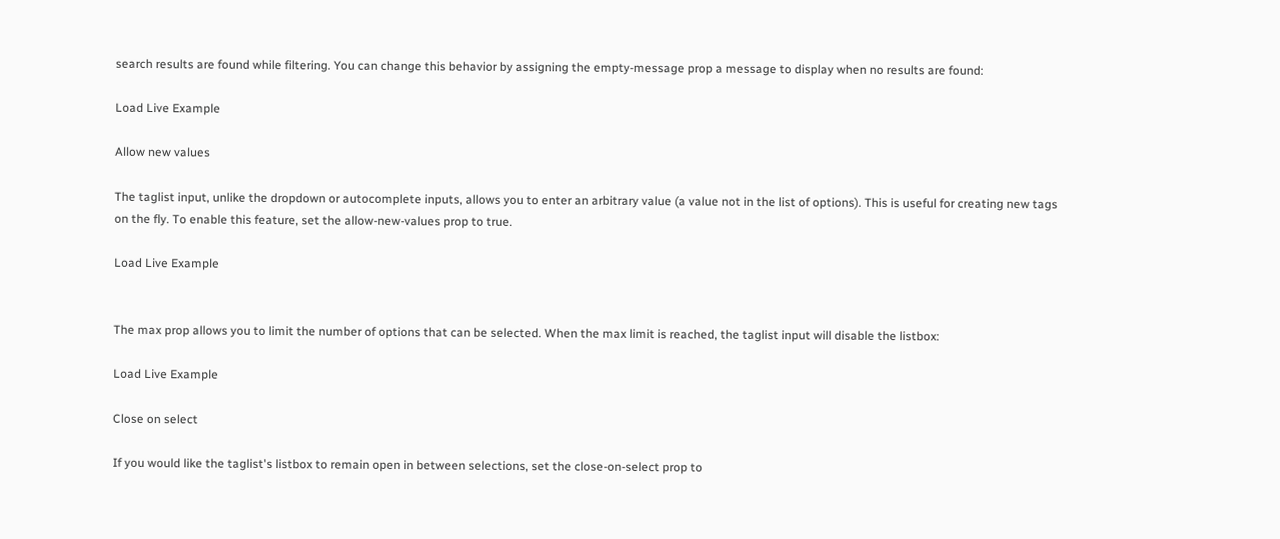search results are found while filtering. You can change this behavior by assigning the empty-message prop a message to display when no results are found:

Load Live Example

Allow new values

The taglist input, unlike the dropdown or autocomplete inputs, allows you to enter an arbitrary value (a value not in the list of options). This is useful for creating new tags on the fly. To enable this feature, set the allow-new-values prop to true.

Load Live Example


The max prop allows you to limit the number of options that can be selected. When the max limit is reached, the taglist input will disable the listbox:

Load Live Example

Close on select

If you would like the taglist's listbox to remain open in between selections, set the close-on-select prop to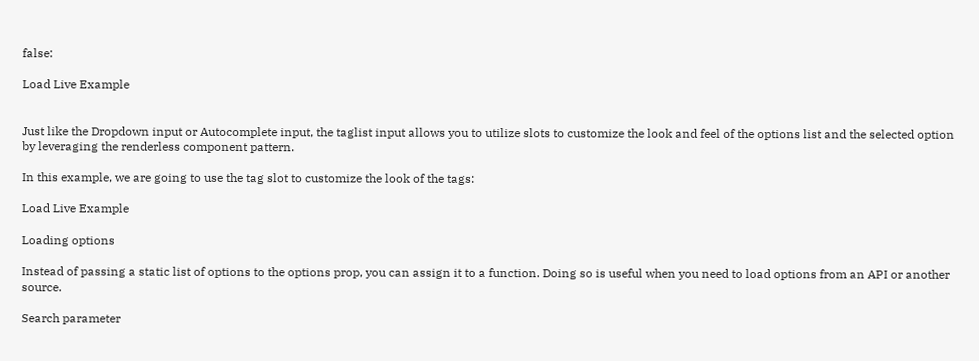false:

Load Live Example


Just like the Dropdown input or Autocomplete input, the taglist input allows you to utilize slots to customize the look and feel of the options list and the selected option by leveraging the renderless component pattern.

In this example, we are going to use the tag slot to customize the look of the tags:

Load Live Example

Loading options

Instead of passing a static list of options to the options prop, you can assign it to a function. Doing so is useful when you need to load options from an API or another source.

Search parameter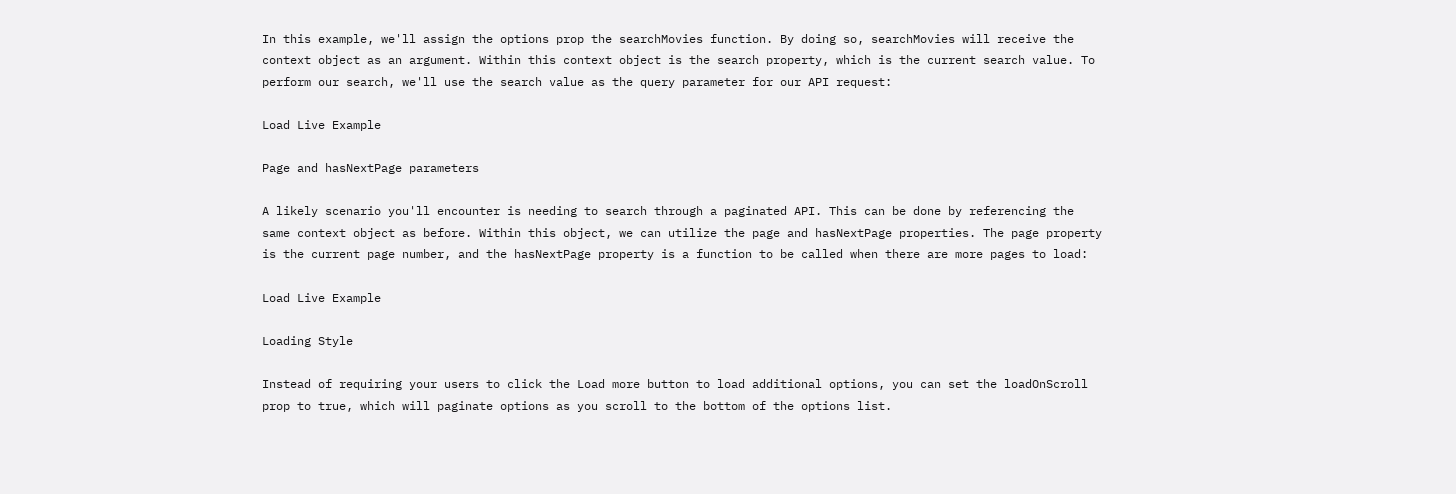In this example, we'll assign the options prop the searchMovies function. By doing so, searchMovies will receive the context object as an argument. Within this context object is the search property, which is the current search value. To perform our search, we'll use the search value as the query parameter for our API request:

Load Live Example

Page and hasNextPage parameters

A likely scenario you'll encounter is needing to search through a paginated API. This can be done by referencing the same context object as before. Within this object, we can utilize the page and hasNextPage properties. The page property is the current page number, and the hasNextPage property is a function to be called when there are more pages to load:

Load Live Example

Loading Style

Instead of requiring your users to click the Load more button to load additional options, you can set the loadOnScroll prop to true, which will paginate options as you scroll to the bottom of the options list.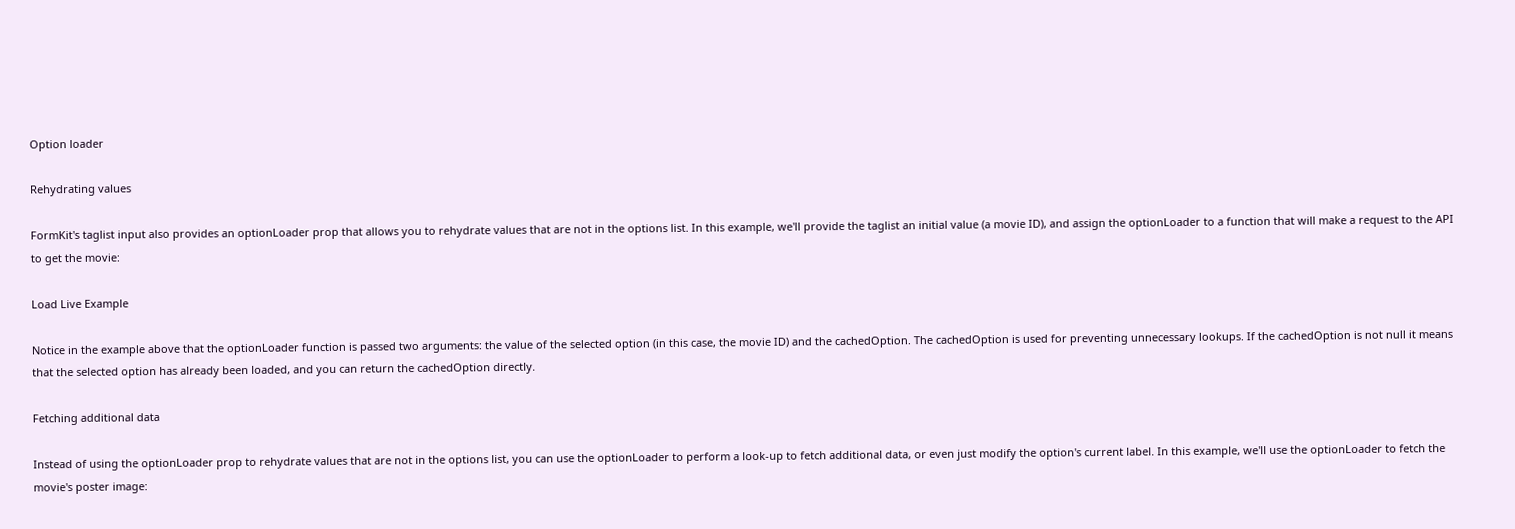Option loader

Rehydrating values

FormKit's taglist input also provides an optionLoader prop that allows you to rehydrate values that are not in the options list. In this example, we'll provide the taglist an initial value (a movie ID), and assign the optionLoader to a function that will make a request to the API to get the movie:

Load Live Example

Notice in the example above that the optionLoader function is passed two arguments: the value of the selected option (in this case, the movie ID) and the cachedOption. The cachedOption is used for preventing unnecessary lookups. If the cachedOption is not null it means that the selected option has already been loaded, and you can return the cachedOption directly.

Fetching additional data

Instead of using the optionLoader prop to rehydrate values that are not in the options list, you can use the optionLoader to perform a look-up to fetch additional data, or even just modify the option's current label. In this example, we'll use the optionLoader to fetch the movie's poster image: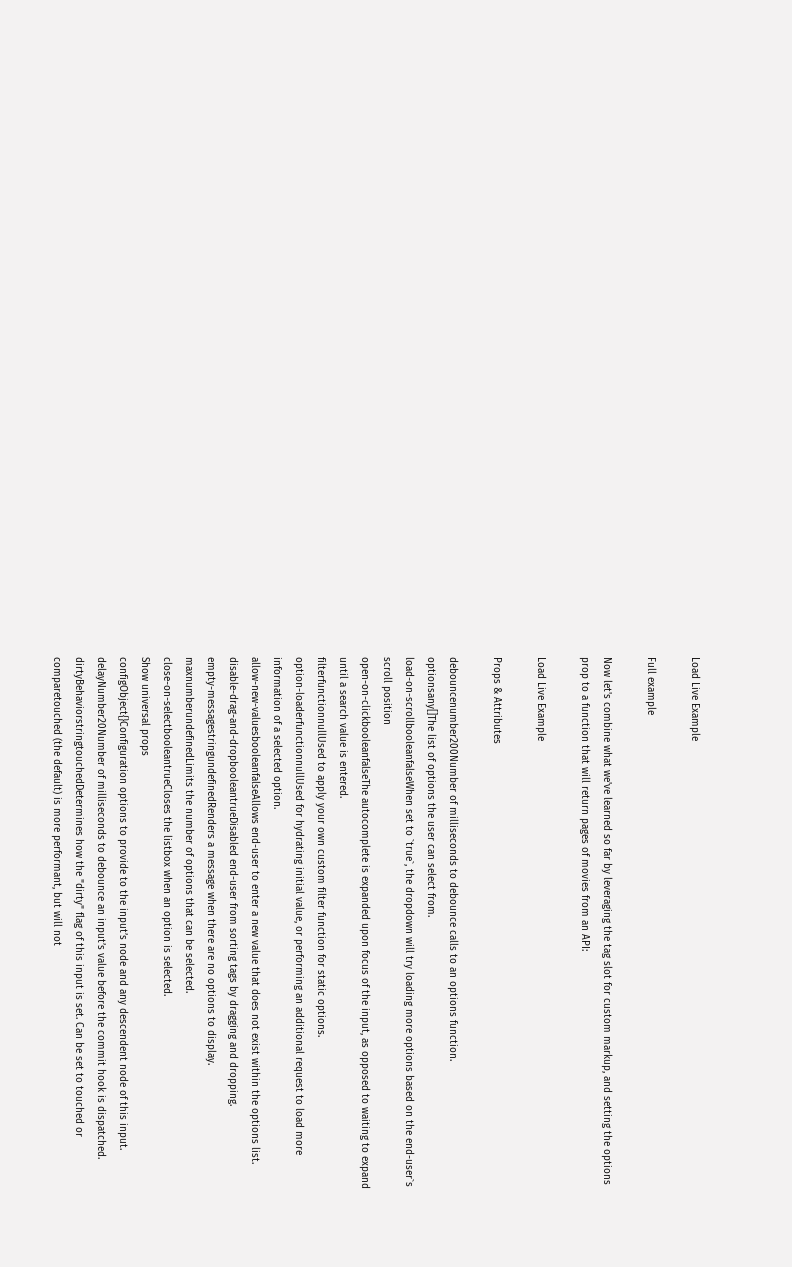Load Live Example

Full example

Now let's combine what we've learned so far by leveraging the tag slot for custom markup, and setting the options prop to a function that will return pages of movies from an API:

Load Live Example

Props & Attributes

debouncenumber200Number of milliseconds to debounce calls to an options function.
optionsany[]The list of options the user can select from.
load-on-scrollbooleanfalseWhen set to `true`, the dropdown will try loading more options based on the end-user`s scroll position
open-on-clickbooleanfalseThe autocomplete is expanded upon focus of the input, as opposed to waiting to expand until a search value is entered.
filterfunctionnullUsed to apply your own custom filter function for static options.
option-loaderfunctionnullUsed for hydrating initial value, or performing an additional request to load more information of a selected option.
allow-new-valuesbooleanfalseAllows end-user to enter a new value that does not exist within the options list.
disable-drag-and-dropbooleantrueDisabled end-user from sorting tags by dragging and dropping.
empty-messagestringundefinedRenders a message when there are no options to display.
maxnumberundefinedLimits the number of options that can be selected.
close-on-selectbooleantrueCloses the listbox when an option is selected.
Show universal props
configObject{}Configuration options to provide to the input’s node and any descendent node of this input.
delayNumber20Number of milliseconds to debounce an input’s value before the commit hook is dispatched.
dirtyBehaviorstringtouchedDetermines how the "dirty" flag of this input is set. Can be set to touched or comparetouched (the default) is more performant, but will not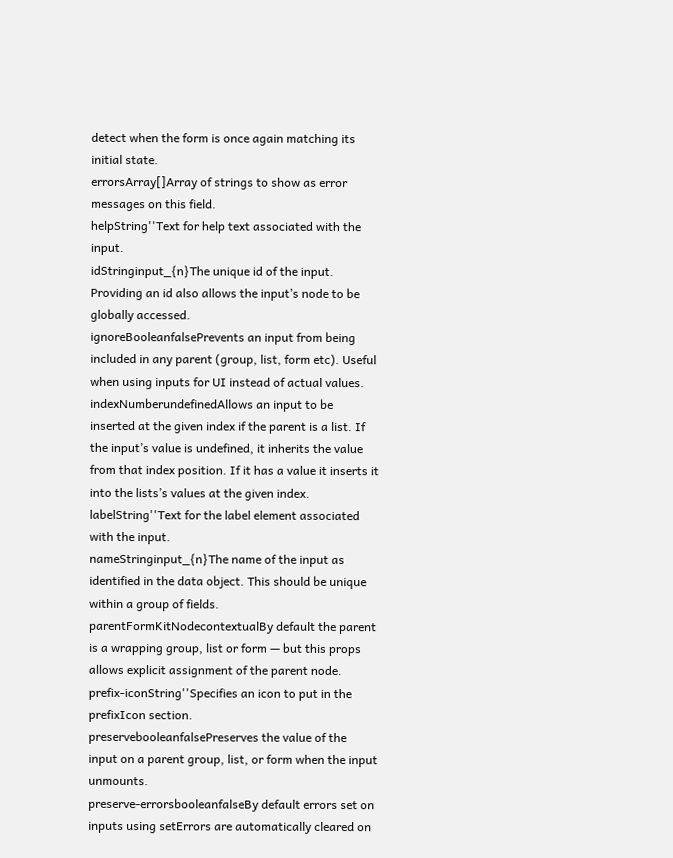detect when the form is once again matching its initial state.
errorsArray[]Array of strings to show as error messages on this field.
helpString''Text for help text associated with the input.
idStringinput_{n}The unique id of the input. Providing an id also allows the input’s node to be globally accessed.
ignoreBooleanfalsePrevents an input from being included in any parent (group, list, form etc). Useful when using inputs for UI instead of actual values.
indexNumberundefinedAllows an input to be inserted at the given index if the parent is a list. If the input’s value is undefined, it inherits the value from that index position. If it has a value it inserts it into the lists’s values at the given index.
labelString''Text for the label element associated with the input.
nameStringinput_{n}The name of the input as identified in the data object. This should be unique within a group of fields.
parentFormKitNodecontextualBy default the parent is a wrapping group, list or form — but this props allows explicit assignment of the parent node.
prefix-iconString''Specifies an icon to put in the prefixIcon section.
preservebooleanfalsePreserves the value of the input on a parent group, list, or form when the input unmounts.
preserve-errorsbooleanfalseBy default errors set on inputs using setErrors are automatically cleared on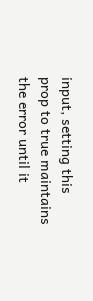input, setting this prop to true maintains the error until it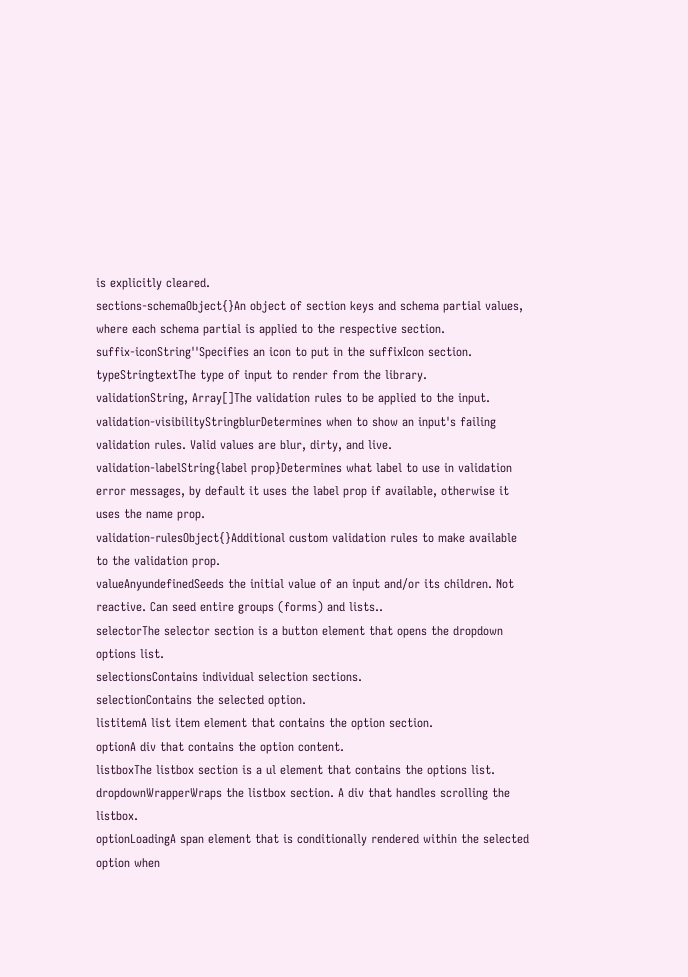is explicitly cleared.
sections-schemaObject{}An object of section keys and schema partial values, where each schema partial is applied to the respective section.
suffix-iconString''Specifies an icon to put in the suffixIcon section.
typeStringtextThe type of input to render from the library.
validationString, Array[]The validation rules to be applied to the input.
validation-visibilityStringblurDetermines when to show an input's failing validation rules. Valid values are blur, dirty, and live.
validation-labelString{label prop}Determines what label to use in validation error messages, by default it uses the label prop if available, otherwise it uses the name prop.
validation-rulesObject{}Additional custom validation rules to make available to the validation prop.
valueAnyundefinedSeeds the initial value of an input and/or its children. Not reactive. Can seed entire groups (forms) and lists..
selectorThe selector section is a button element that opens the dropdown options list.
selectionsContains individual selection sections.
selectionContains the selected option.
listitemA list item element that contains the option section.
optionA div that contains the option content.
listboxThe listbox section is a ul element that contains the options list.
dropdownWrapperWraps the listbox section. A div that handles scrolling the listbox.
optionLoadingA span element that is conditionally rendered within the selected option when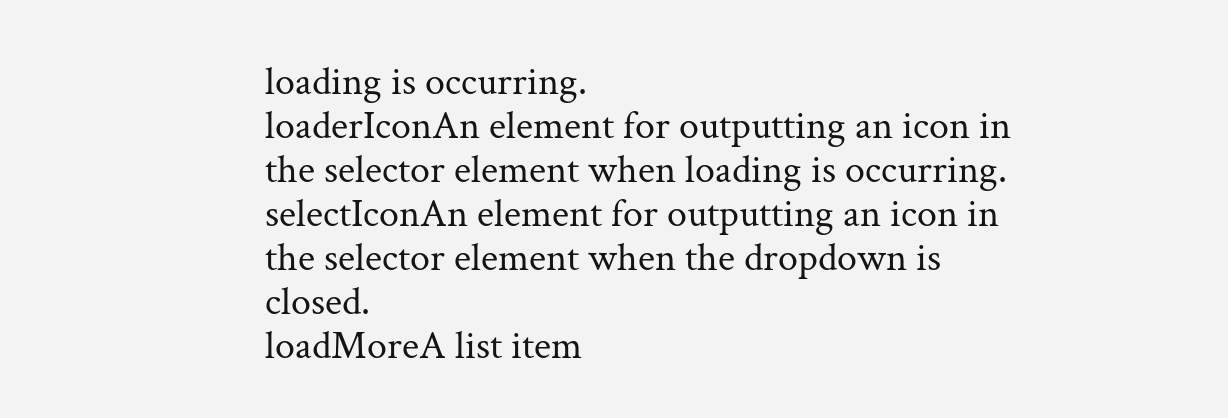loading is occurring.
loaderIconAn element for outputting an icon in the selector element when loading is occurring.
selectIconAn element for outputting an icon in the selector element when the dropdown is closed.
loadMoreA list item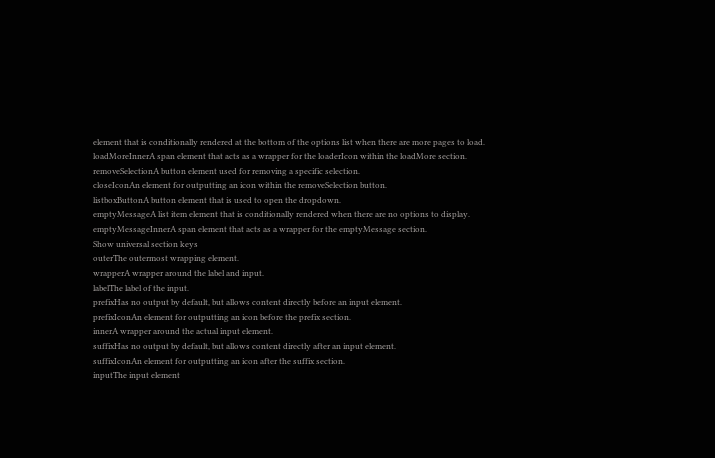element that is conditionally rendered at the bottom of the options list when there are more pages to load.
loadMoreInnerA span element that acts as a wrapper for the loaderIcon within the loadMore section.
removeSelectionA button element used for removing a specific selection.
closeIconAn element for outputting an icon within the removeSelection button.
listboxButtonA button element that is used to open the dropdown.
emptyMessageA list item element that is conditionally rendered when there are no options to display.
emptyMessageInnerA span element that acts as a wrapper for the emptyMessage section.
Show universal section keys
outerThe outermost wrapping element.
wrapperA wrapper around the label and input.
labelThe label of the input.
prefixHas no output by default, but allows content directly before an input element.
prefixIconAn element for outputting an icon before the prefix section.
innerA wrapper around the actual input element.
suffixHas no output by default, but allows content directly after an input element.
suffixIconAn element for outputting an icon after the suffix section.
inputThe input element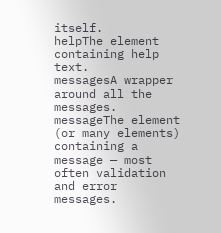itself.
helpThe element containing help text.
messagesA wrapper around all the messages.
messageThe element (or many elements) containing a message — most often validation and error messages.